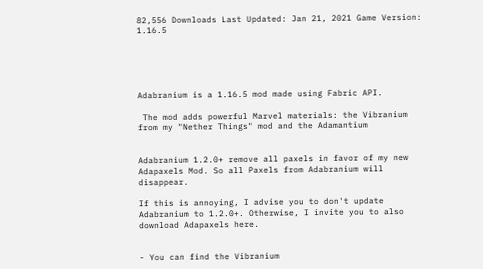82,556 Downloads Last Updated: Jan 21, 2021 Game Version: 1.16.5





Adabranium is a 1.16.5 mod made using Fabric API.

 The mod adds powerful Marvel materials: the Vibranium from my "Nether Things" mod and the Adamantium


Adabranium 1.2.0+ remove all paxels in favor of my new Adapaxels Mod. So all Paxels from Adabranium will disappear.

If this is annoying, I advise you to don't update Adabranium to 1.2.0+. Otherwise, I invite you to also download Adapaxels here.


- You can find the Vibranium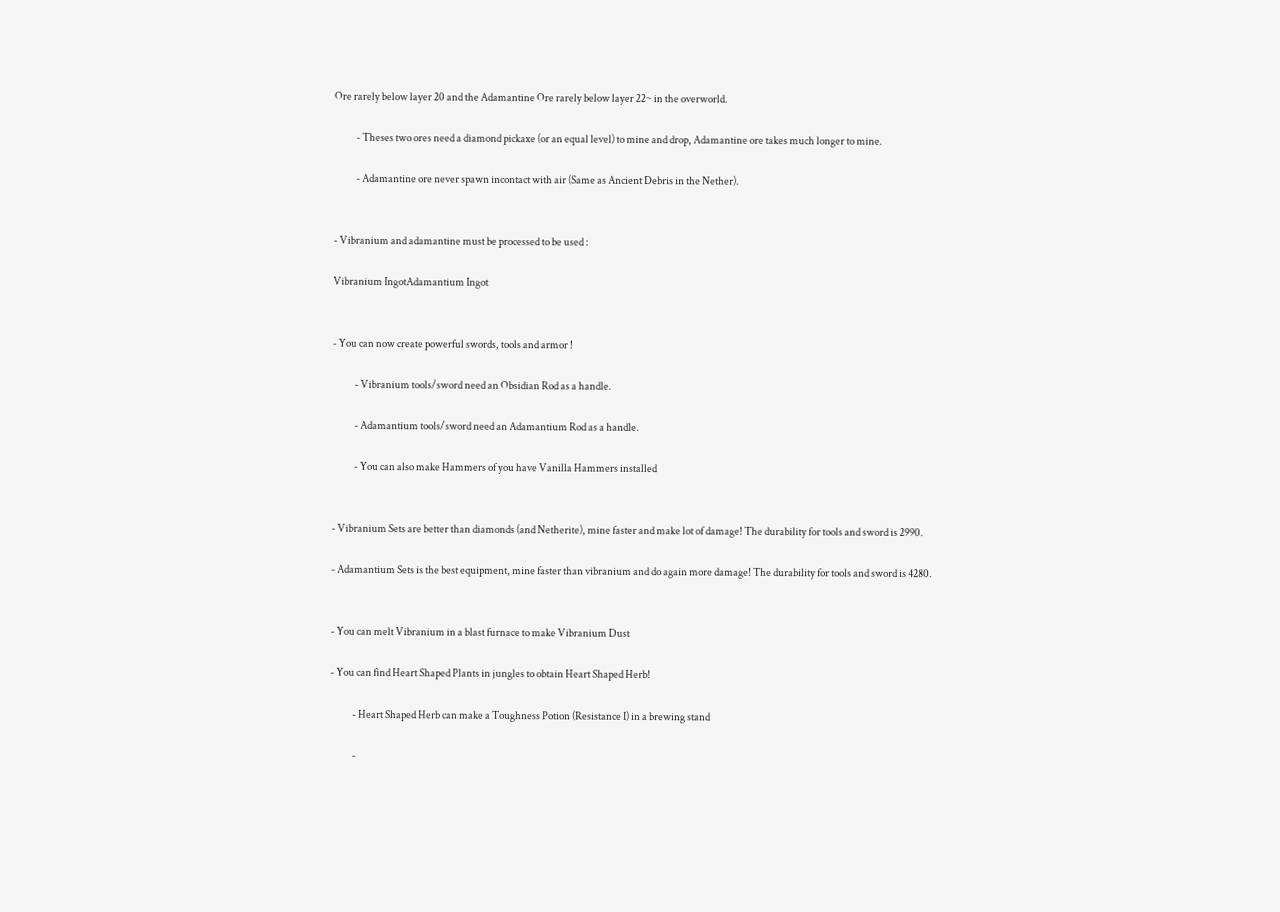Ore rarely below layer 20 and the Adamantine Ore rarely below layer 22~ in the overworld.

           - Theses two ores need a diamond pickaxe (or an equal level) to mine and drop, Adamantine ore takes much longer to mine.

           - Adamantine ore never spawn incontact with air (Same as Ancient Debris in the Nether).


- Vibranium and adamantine must be processed to be used :

Vibranium IngotAdamantium Ingot


- You can now create powerful swords, tools and armor !

           - Vibranium tools/sword need an Obsidian Rod as a handle.

           - Adamantium tools/sword need an Adamantium Rod as a handle.

           - You can also make Hammers of you have Vanilla Hammers installed


- Vibranium Sets are better than diamonds (and Netherite), mine faster and make lot of damage! The durability for tools and sword is 2990.

- Adamantium Sets is the best equipment, mine faster than vibranium and do again more damage! The durability for tools and sword is 4280.


- You can melt Vibranium in a blast furnace to make Vibranium Dust

- You can find Heart Shaped Plants in jungles to obtain Heart Shaped Herb!

           - Heart Shaped Herb can make a Toughness Potion (Resistance I) in a brewing stand

           -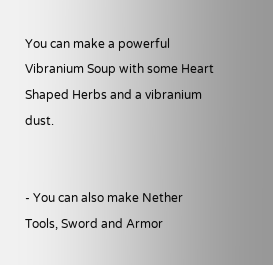You can make a powerful Vibranium Soup with some Heart Shaped Herbs and a vibranium dust.


- You can also make Nether Tools, Sword and Armor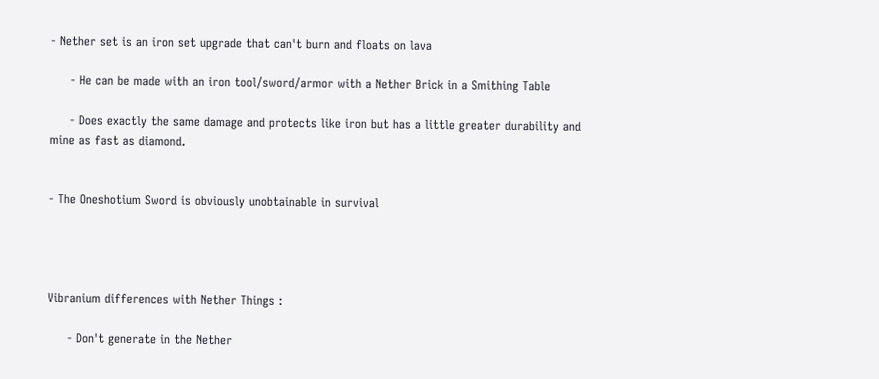- Nether set is an iron set upgrade that can't burn and floats on lava

     - He can be made with an iron tool/sword/armor with a Nether Brick in a Smithing Table

     - Does exactly the same damage and protects like iron but has a little greater durability and mine as fast as diamond.


- The Oneshotium Sword is obviously unobtainable in survival




Vibranium differences with Nether Things :

     - Don't generate in the Nether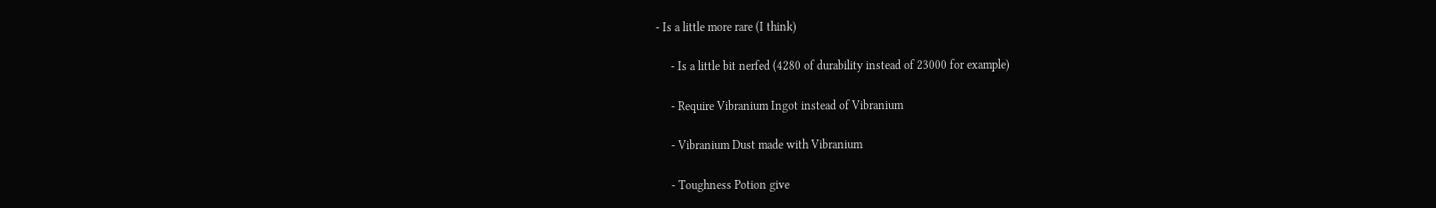- Is a little more rare (I think)

     - Is a little bit nerfed (4280 of durability instead of 23000 for example)

     - Require Vibranium Ingot instead of Vibranium

     - Vibranium Dust made with Vibranium

     - Toughness Potion give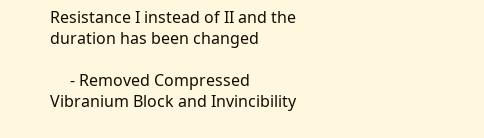Resistance I instead of II and the duration has been changed

     - Removed Compressed Vibranium Block and Invincibility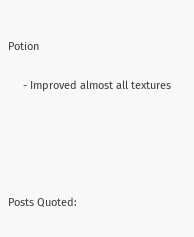Potion

     - Improved almost all textures





Posts Quoted: